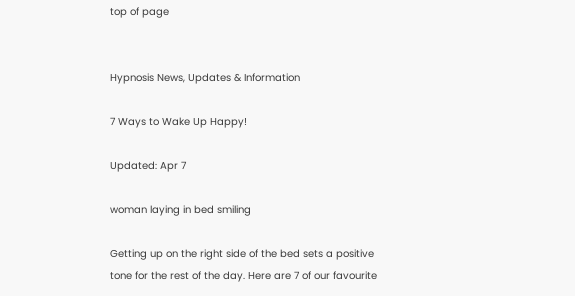top of page


Hypnosis News, Updates & Information

7 Ways to Wake Up Happy!

Updated: Apr 7

woman laying in bed smiling

Getting up on the right side of the bed sets a positive tone for the rest of the day. Here are 7 of our favourite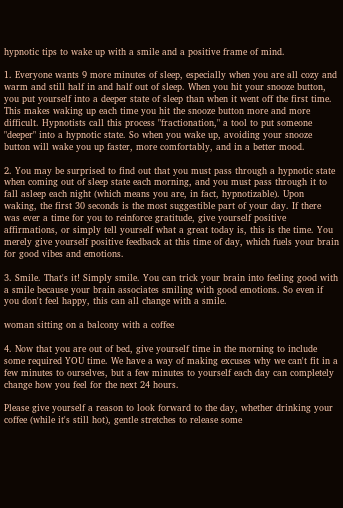hypnotic tips to wake up with a smile and a positive frame of mind.

1. Everyone wants 9 more minutes of sleep, especially when you are all cozy and warm and still half in and half out of sleep. When you hit your snooze button, you put yourself into a deeper state of sleep than when it went off the first time. This makes waking up each time you hit the snooze button more and more difficult. Hypnotists call this process "fractionation," a tool to put someone "deeper" into a hypnotic state. So when you wake up, avoiding your snooze button will wake you up faster, more comfortably, and in a better mood.

2. You may be surprised to find out that you must pass through a hypnotic state when coming out of sleep state each morning, and you must pass through it to fall asleep each night (which means you are, in fact, hypnotizable). Upon waking, the first 30 seconds is the most suggestible part of your day. If there was ever a time for you to reinforce gratitude, give yourself positive affirmations, or simply tell yourself what a great today is, this is the time. You merely give yourself positive feedback at this time of day, which fuels your brain for good vibes and emotions.

3. Smile. That's it! Simply smile. You can trick your brain into feeling good with a smile because your brain associates smiling with good emotions. So even if you don't feel happy, this can all change with a smile.

woman sitting on a balcony with a coffee

4. Now that you are out of bed, give yourself time in the morning to include some required YOU time. We have a way of making excuses why we can't fit in a few minutes to ourselves, but a few minutes to yourself each day can completely change how you feel for the next 24 hours.

Please give yourself a reason to look forward to the day, whether drinking your coffee (while it's still hot), gentle stretches to release some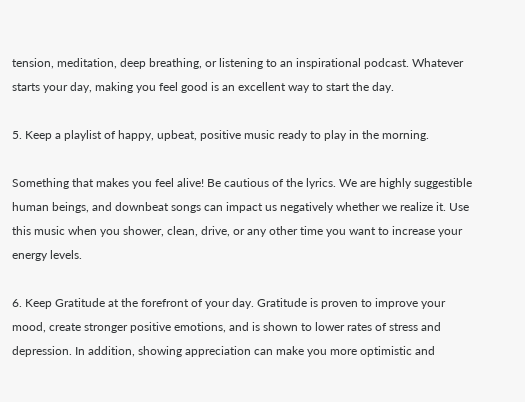tension, meditation, deep breathing, or listening to an inspirational podcast. Whatever starts your day, making you feel good is an excellent way to start the day.

5. Keep a playlist of happy, upbeat, positive music ready to play in the morning.

Something that makes you feel alive! Be cautious of the lyrics. We are highly suggestible human beings, and downbeat songs can impact us negatively whether we realize it. Use this music when you shower, clean, drive, or any other time you want to increase your energy levels.

6. Keep Gratitude at the forefront of your day. Gratitude is proven to improve your mood, create stronger positive emotions, and is shown to lower rates of stress and depression. In addition, showing appreciation can make you more optimistic and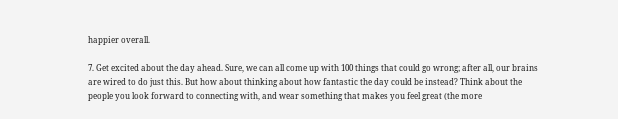happier overall.

7. Get excited about the day ahead. Sure, we can all come up with 100 things that could go wrong; after all, our brains are wired to do just this. But how about thinking about how fantastic the day could be instead? Think about the people you look forward to connecting with, and wear something that makes you feel great (the more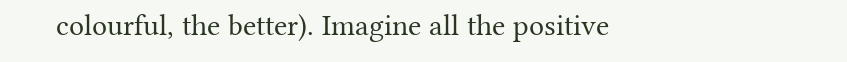colourful, the better). Imagine all the positive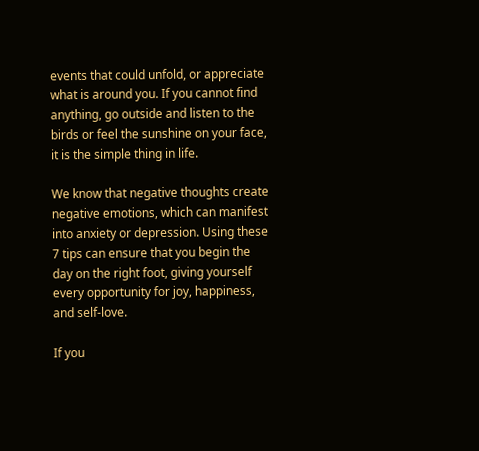events that could unfold, or appreciate what is around you. If you cannot find anything, go outside and listen to the birds or feel the sunshine on your face, it is the simple thing in life.

We know that negative thoughts create negative emotions, which can manifest into anxiety or depression. Using these 7 tips can ensure that you begin the day on the right foot, giving yourself every opportunity for joy, happiness, and self-love.

If you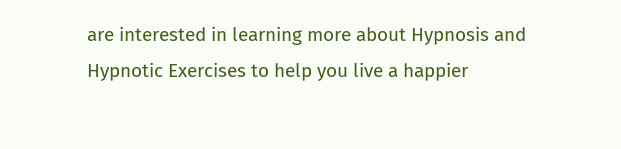are interested in learning more about Hypnosis and Hypnotic Exercises to help you live a happier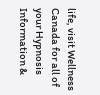life, visit Wellness Canada for all of your Hypnosis Information &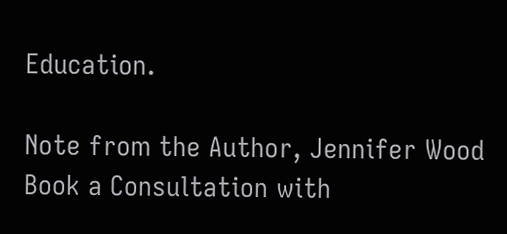Education.

Note from the Author, Jennifer Wood
Book a Consultation with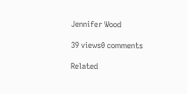Jennifer Wood

39 views0 comments

Related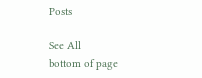Posts

See All
bottom of page